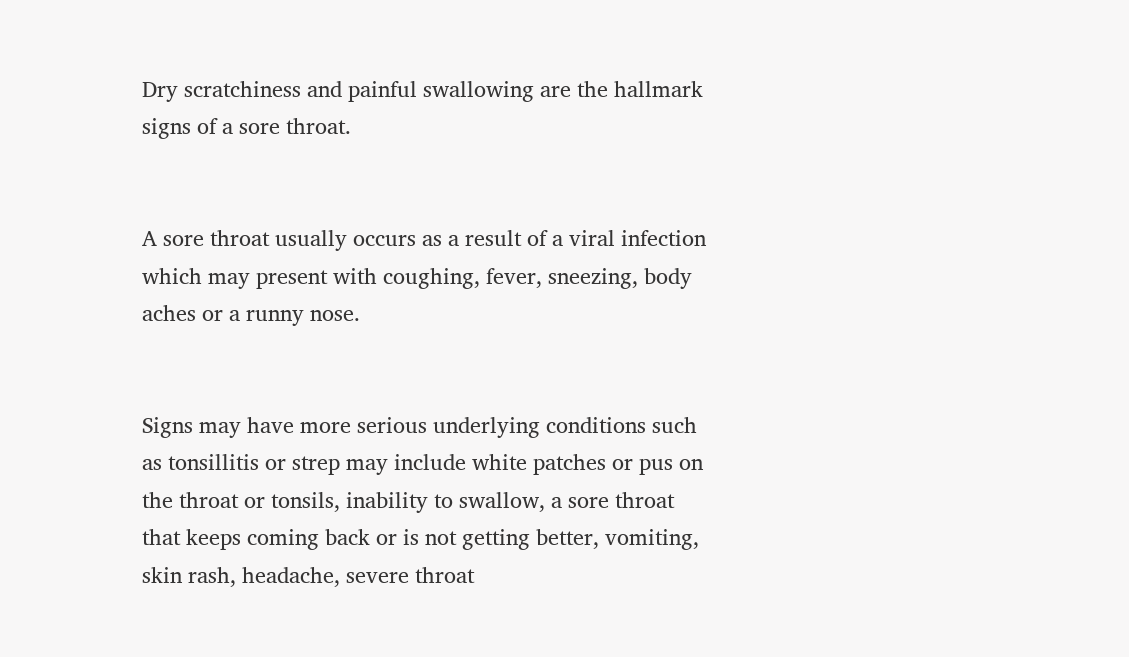Dry scratchiness and painful swallowing are the hallmark signs of a sore throat.


A sore throat usually occurs as a result of a viral infection which may present with coughing, fever, sneezing, body aches or a runny nose.


Signs may have more serious underlying conditions such as tonsillitis or strep may include white patches or pus on the throat or tonsils, inability to swallow, a sore throat that keeps coming back or is not getting better, vomiting, skin rash, headache, severe throat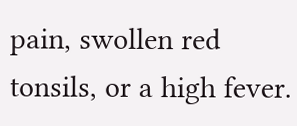pain, swollen red tonsils, or a high fever.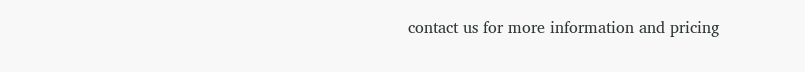contact us for more information and pricing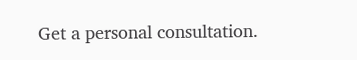Get a personal consultation.